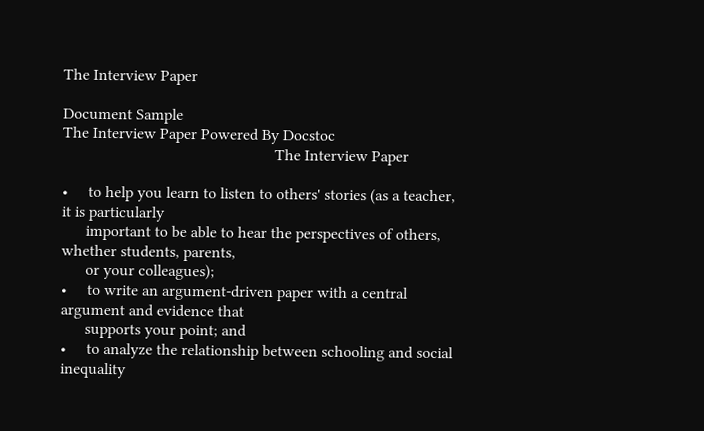The Interview Paper

Document Sample
The Interview Paper Powered By Docstoc
                                                     The Interview Paper

•     to help you learn to listen to others' stories (as a teacher, it is particularly
      important to be able to hear the perspectives of others, whether students, parents,
      or your colleagues);
•     to write an argument-driven paper with a central argument and evidence that
      supports your point; and
•     to analyze the relationship between schooling and social inequality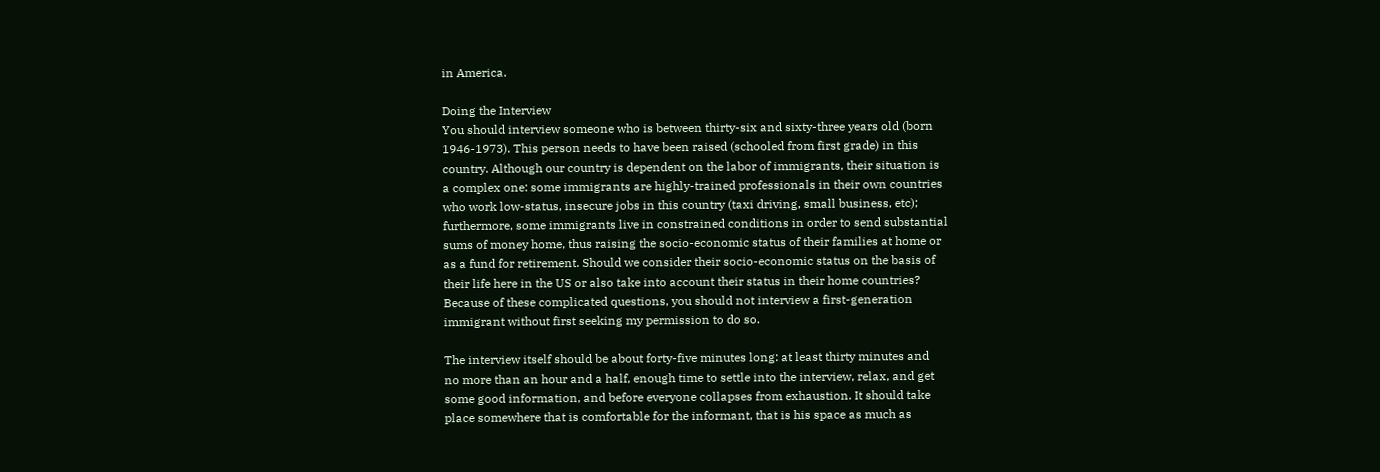in America.

Doing the Interview
You should interview someone who is between thirty-six and sixty-three years old (born
1946-1973). This person needs to have been raised (schooled from first grade) in this
country. Although our country is dependent on the labor of immigrants, their situation is
a complex one: some immigrants are highly-trained professionals in their own countries
who work low-status, insecure jobs in this country (taxi driving, small business, etc);
furthermore, some immigrants live in constrained conditions in order to send substantial
sums of money home, thus raising the socio-economic status of their families at home or
as a fund for retirement. Should we consider their socio-economic status on the basis of
their life here in the US or also take into account their status in their home countries?
Because of these complicated questions, you should not interview a first-generation
immigrant without first seeking my permission to do so.

The interview itself should be about forty-five minutes long: at least thirty minutes and
no more than an hour and a half, enough time to settle into the interview, relax, and get
some good information, and before everyone collapses from exhaustion. It should take
place somewhere that is comfortable for the informant, that is his space as much as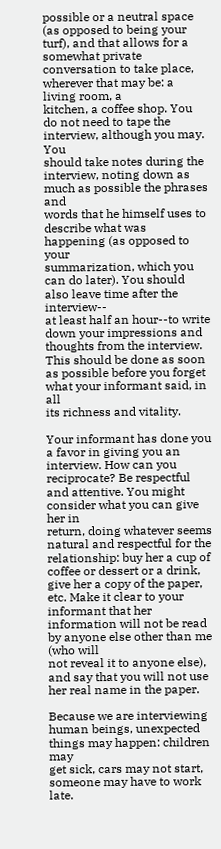possible or a neutral space (as opposed to being your turf), and that allows for a
somewhat private conversation to take place, wherever that may be: a living room, a
kitchen, a coffee shop. You do not need to tape the interview, although you may. You
should take notes during the interview, noting down as much as possible the phrases and
words that he himself uses to describe what was happening (as opposed to your
summarization, which you can do later). You should also leave time after the interview--
at least half an hour--to write down your impressions and thoughts from the interview.
This should be done as soon as possible before you forget what your informant said, in all
its richness and vitality.

Your informant has done you a favor in giving you an interview. How can you
reciprocate? Be respectful and attentive. You might consider what you can give her in
return, doing whatever seems natural and respectful for the relationship: buy her a cup of
coffee or dessert or a drink, give her a copy of the paper, etc. Make it clear to your
informant that her information will not be read by anyone else other than me (who will
not reveal it to anyone else), and say that you will not use her real name in the paper.

Because we are interviewing human beings, unexpected things may happen: children may
get sick, cars may not start, someone may have to work late.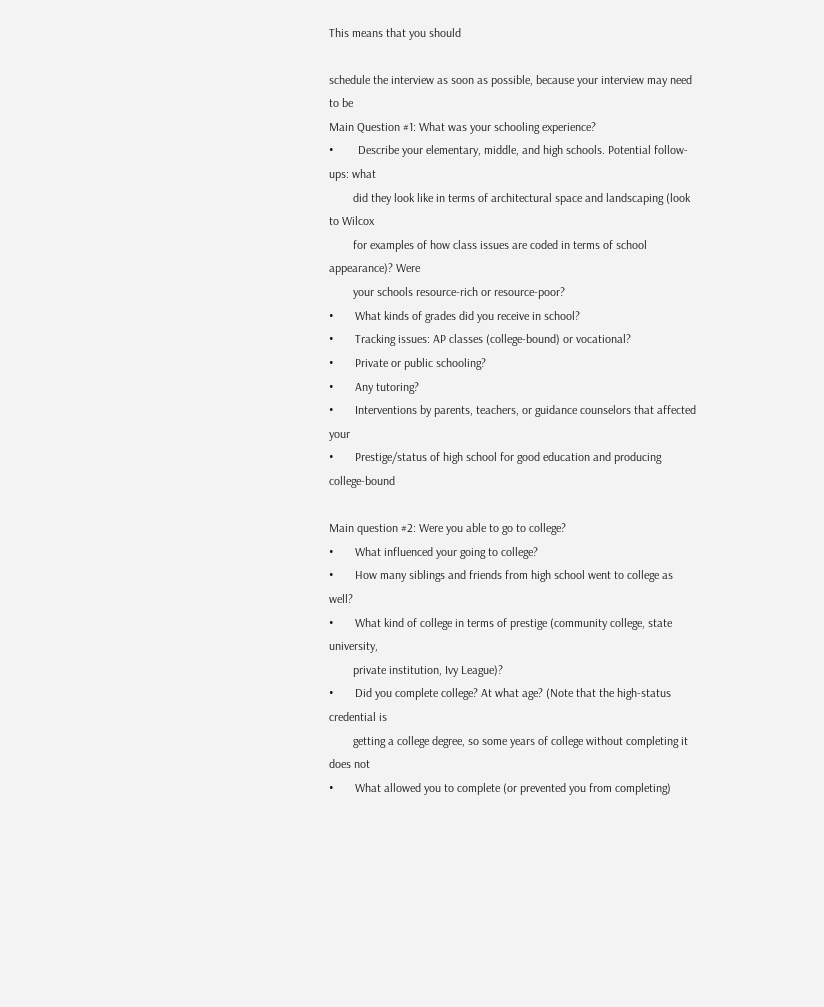This means that you should

schedule the interview as soon as possible, because your interview may need to be
Main Question #1: What was your schooling experience?
•        Describe your elementary, middle, and high schools. Potential follow-ups: what
        did they look like in terms of architectural space and landscaping (look to Wilcox
        for examples of how class issues are coded in terms of school appearance)? Were
        your schools resource-rich or resource-poor?
•       What kinds of grades did you receive in school?
•       Tracking issues: AP classes (college-bound) or vocational?
•       Private or public schooling?
•       Any tutoring?
•       Interventions by parents, teachers, or guidance counselors that affected your
•       Prestige/status of high school for good education and producing college-bound

Main question #2: Were you able to go to college?
•       What influenced your going to college?
•       How many siblings and friends from high school went to college as well?
•       What kind of college in terms of prestige (community college, state university,
        private institution, Ivy League)?
•       Did you complete college? At what age? (Note that the high-status credential is
        getting a college degree, so some years of college without completing it does not
•       What allowed you to complete (or prevented you from completing)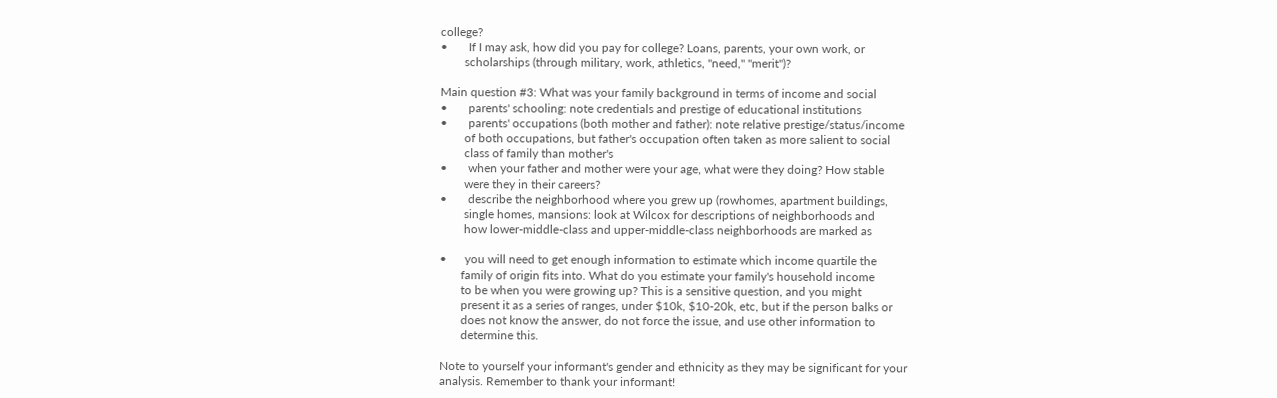college?
•       If I may ask, how did you pay for college? Loans, parents, your own work, or
        scholarships (through military, work, athletics, "need," "merit")?

Main question #3: What was your family background in terms of income and social
•       parents' schooling: note credentials and prestige of educational institutions
•       parents' occupations (both mother and father): note relative prestige/status/income
        of both occupations, but father's occupation often taken as more salient to social
        class of family than mother's
•       when your father and mother were your age, what were they doing? How stable
        were they in their careers?
•       describe the neighborhood where you grew up (rowhomes, apartment buildings,
        single homes, mansions: look at Wilcox for descriptions of neighborhoods and
        how lower-middle-class and upper-middle-class neighborhoods are marked as

•      you will need to get enough information to estimate which income quartile the
       family of origin fits into. What do you estimate your family's household income
       to be when you were growing up? This is a sensitive question, and you might
       present it as a series of ranges, under $10k, $10-20k, etc, but if the person balks or
       does not know the answer, do not force the issue, and use other information to
       determine this.

Note to yourself your informant's gender and ethnicity as they may be significant for your
analysis. Remember to thank your informant!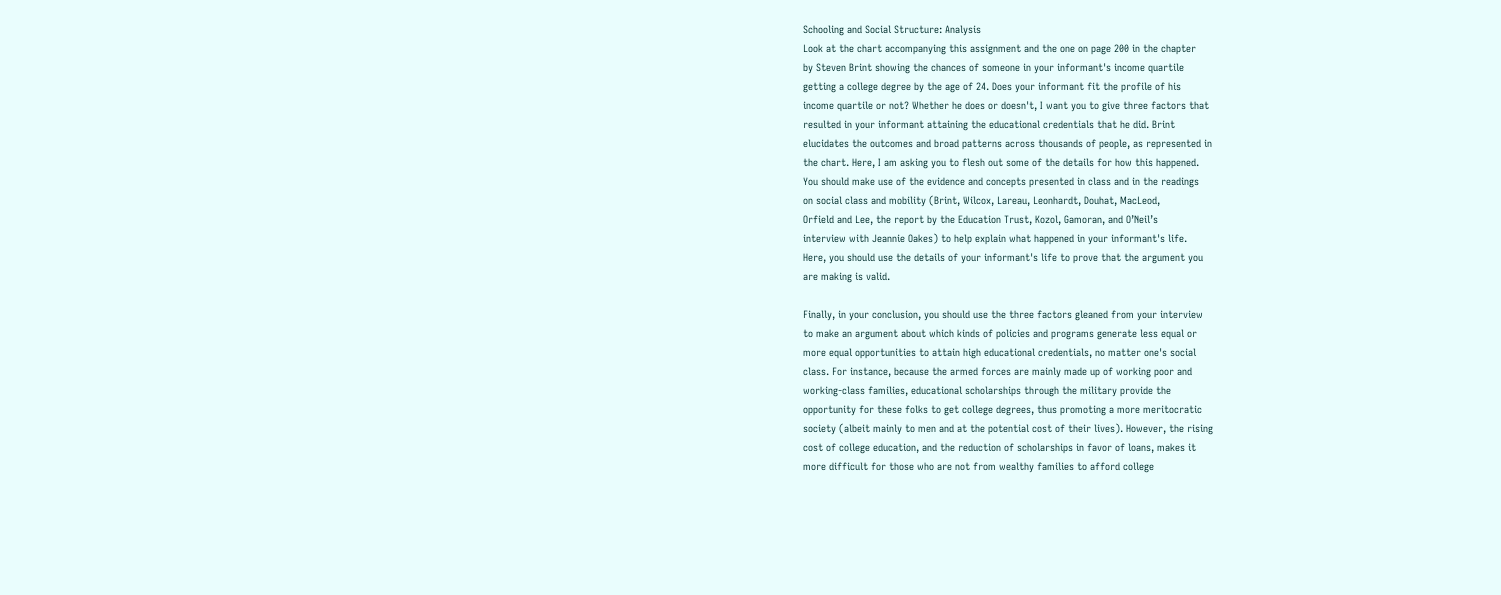Schooling and Social Structure: Analysis
Look at the chart accompanying this assignment and the one on page 200 in the chapter
by Steven Brint showing the chances of someone in your informant's income quartile
getting a college degree by the age of 24. Does your informant fit the profile of his
income quartile or not? Whether he does or doesn't, I want you to give three factors that
resulted in your informant attaining the educational credentials that he did. Brint
elucidates the outcomes and broad patterns across thousands of people, as represented in
the chart. Here, I am asking you to flesh out some of the details for how this happened.
You should make use of the evidence and concepts presented in class and in the readings
on social class and mobility (Brint, Wilcox, Lareau, Leonhardt, Douhat, MacLeod,
Orfield and Lee, the report by the Education Trust, Kozol, Gamoran, and O’Neil’s
interview with Jeannie Oakes) to help explain what happened in your informant's life.
Here, you should use the details of your informant's life to prove that the argument you
are making is valid.

Finally, in your conclusion, you should use the three factors gleaned from your interview
to make an argument about which kinds of policies and programs generate less equal or
more equal opportunities to attain high educational credentials, no matter one's social
class. For instance, because the armed forces are mainly made up of working poor and
working-class families, educational scholarships through the military provide the
opportunity for these folks to get college degrees, thus promoting a more meritocratic
society (albeit mainly to men and at the potential cost of their lives). However, the rising
cost of college education, and the reduction of scholarships in favor of loans, makes it
more difficult for those who are not from wealthy families to afford college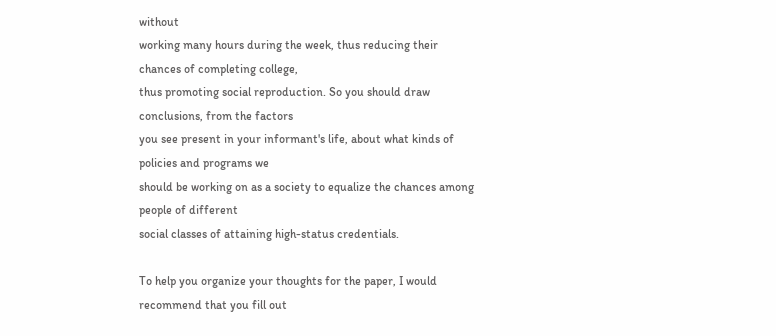without
working many hours during the week, thus reducing their chances of completing college,
thus promoting social reproduction. So you should draw conclusions, from the factors
you see present in your informant's life, about what kinds of policies and programs we
should be working on as a society to equalize the chances among people of different
social classes of attaining high-status credentials.

To help you organize your thoughts for the paper, I would recommend that you fill out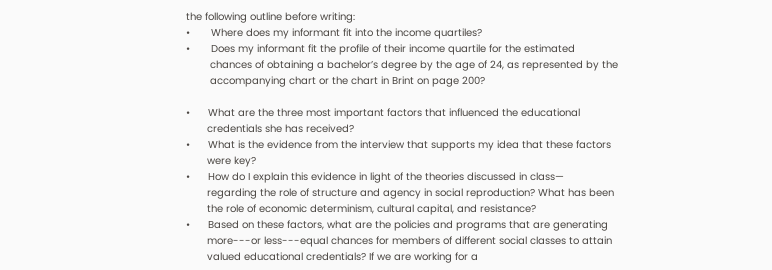the following outline before writing:
•       Where does my informant fit into the income quartiles?
•       Does my informant fit the profile of their income quartile for the estimated
        chances of obtaining a bachelor’s degree by the age of 24, as represented by the
        accompanying chart or the chart in Brint on page 200?

•      What are the three most important factors that influenced the educational
       credentials she has received?
•      What is the evidence from the interview that supports my idea that these factors
       were key?
•      How do I explain this evidence in light of the theories discussed in class—
       regarding the role of structure and agency in social reproduction? What has been
       the role of economic determinism, cultural capital, and resistance?
•      Based on these factors, what are the policies and programs that are generating
       more---or less---equal chances for members of different social classes to attain
       valued educational credentials? If we are working for a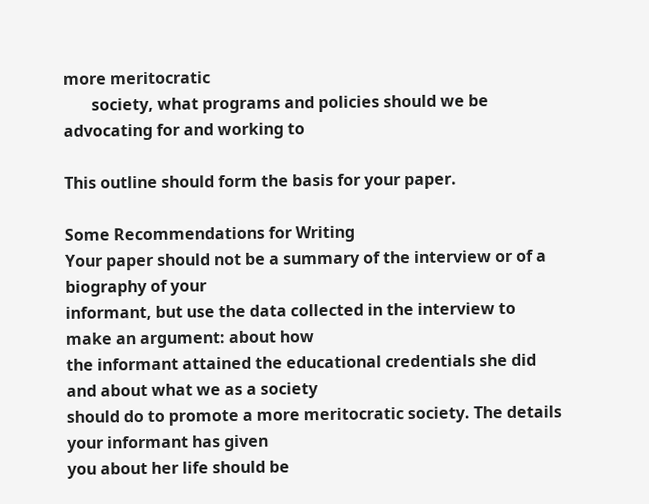more meritocratic
       society, what programs and policies should we be advocating for and working to

This outline should form the basis for your paper.

Some Recommendations for Writing
Your paper should not be a summary of the interview or of a biography of your
informant, but use the data collected in the interview to make an argument: about how
the informant attained the educational credentials she did and about what we as a society
should do to promote a more meritocratic society. The details your informant has given
you about her life should be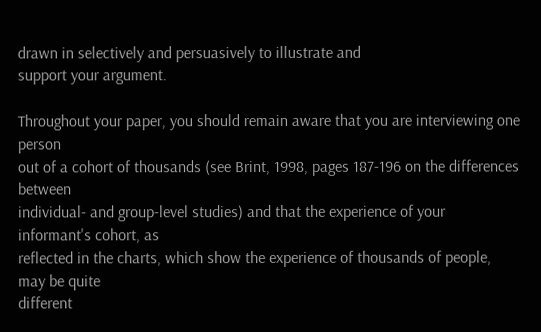drawn in selectively and persuasively to illustrate and
support your argument.

Throughout your paper, you should remain aware that you are interviewing one person
out of a cohort of thousands (see Brint, 1998, pages 187-196 on the differences between
individual- and group-level studies) and that the experience of your informant's cohort, as
reflected in the charts, which show the experience of thousands of people, may be quite
different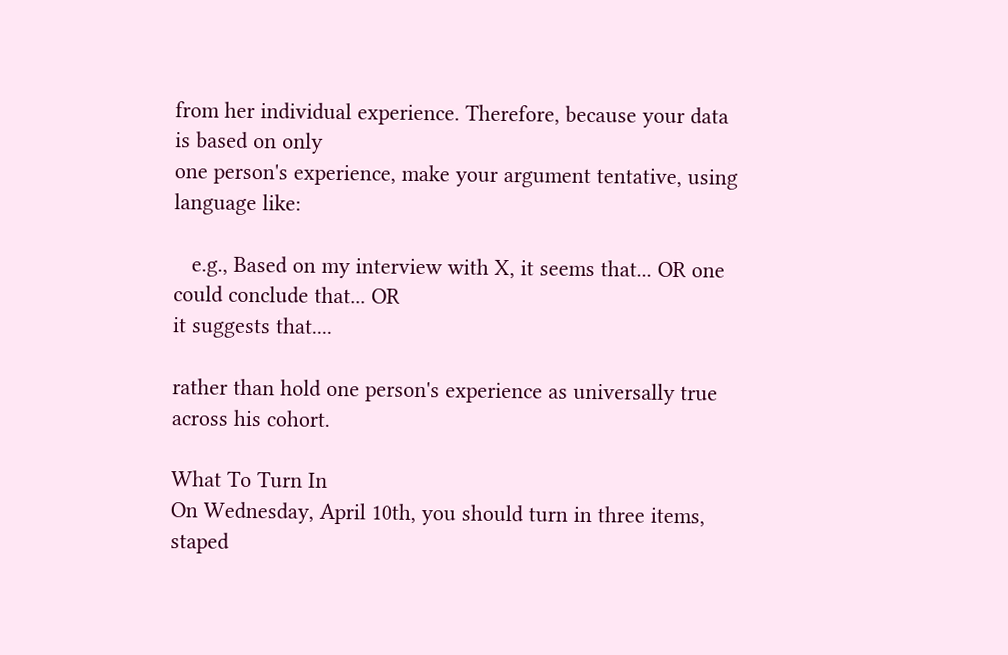from her individual experience. Therefore, because your data is based on only
one person's experience, make your argument tentative, using language like:

   e.g., Based on my interview with X, it seems that... OR one could conclude that... OR
it suggests that....

rather than hold one person's experience as universally true across his cohort.

What To Turn In
On Wednesday, April 10th, you should turn in three items, staped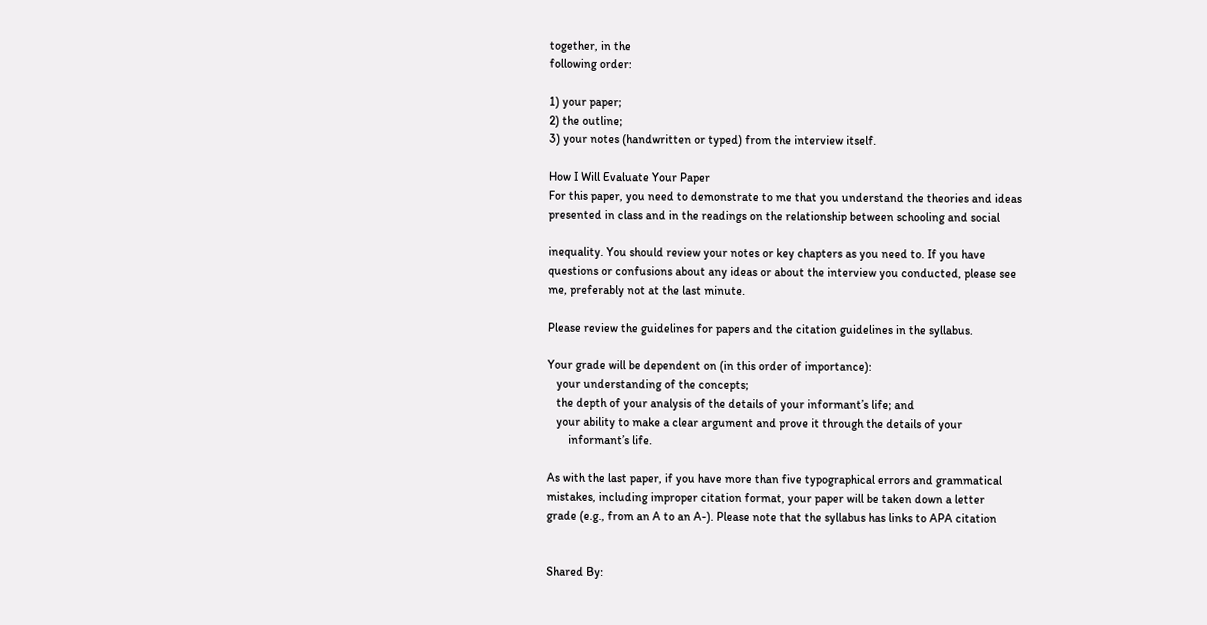together, in the
following order:

1) your paper;
2) the outline;
3) your notes (handwritten or typed) from the interview itself.

How I Will Evaluate Your Paper
For this paper, you need to demonstrate to me that you understand the theories and ideas
presented in class and in the readings on the relationship between schooling and social

inequality. You should review your notes or key chapters as you need to. If you have
questions or confusions about any ideas or about the interview you conducted, please see
me, preferably not at the last minute.

Please review the guidelines for papers and the citation guidelines in the syllabus.

Your grade will be dependent on (in this order of importance):
   your understanding of the concepts;
   the depth of your analysis of the details of your informant’s life; and
   your ability to make a clear argument and prove it through the details of your
       informant’s life.

As with the last paper, if you have more than five typographical errors and grammatical
mistakes, including improper citation format, your paper will be taken down a letter
grade (e.g., from an A to an A-). Please note that the syllabus has links to APA citation


Shared By: